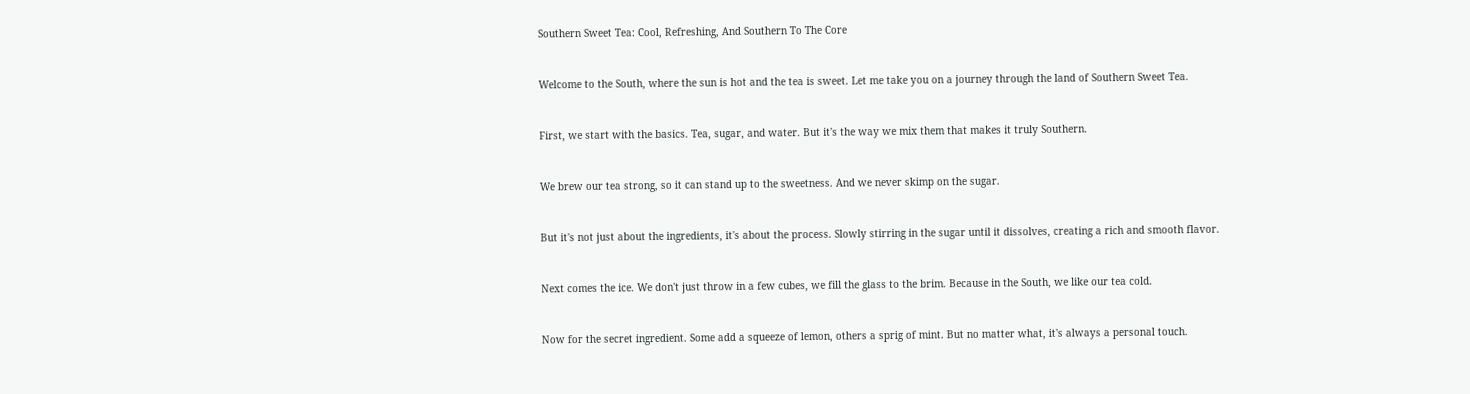Southern Sweet Tea: Cool, Refreshing, And Southern To The Core


Welcome to the South, where the sun is hot and the tea is sweet. Let me take you on a journey through the land of Southern Sweet Tea.


First, we start with the basics. Tea, sugar, and water. But it's the way we mix them that makes it truly Southern.


We brew our tea strong, so it can stand up to the sweetness. And we never skimp on the sugar.


But it's not just about the ingredients, it's about the process. Slowly stirring in the sugar until it dissolves, creating a rich and smooth flavor.


Next comes the ice. We don't just throw in a few cubes, we fill the glass to the brim. Because in the South, we like our tea cold.


Now for the secret ingredient. Some add a squeeze of lemon, others a sprig of mint. But no matter what, it's always a personal touch.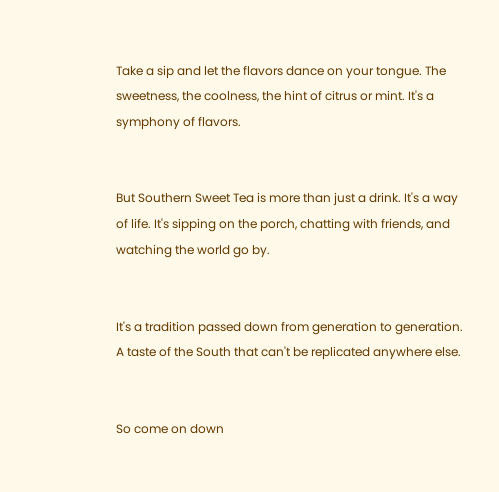Take a sip and let the flavors dance on your tongue. The sweetness, the coolness, the hint of citrus or mint. It's a symphony of flavors.


But Southern Sweet Tea is more than just a drink. It's a way of life. It's sipping on the porch, chatting with friends, and watching the world go by.


It's a tradition passed down from generation to generation. A taste of the South that can't be replicated anywhere else.


So come on down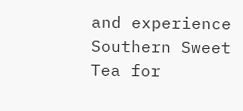and experience Southern Sweet Tea for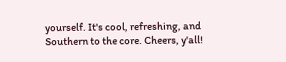yourself. It's cool, refreshing, and Southern to the core. Cheers, y'all!